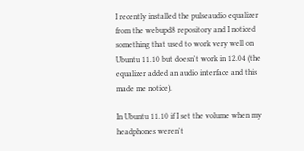I recently installed the pulseaudio equalizer from the webupd8 repository and I noticed something that used to work very well on Ubuntu 11.10 but doesn't work in 12.04 (the equalizer added an audio interface and this made me notice).

In Ubuntu 11.10 if I set the volume when my headphones weren't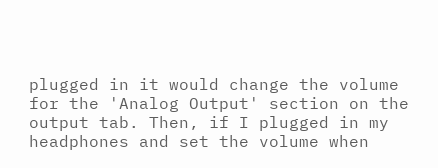plugged in it would change the volume for the 'Analog Output' section on the output tab. Then, if I plugged in my headphones and set the volume when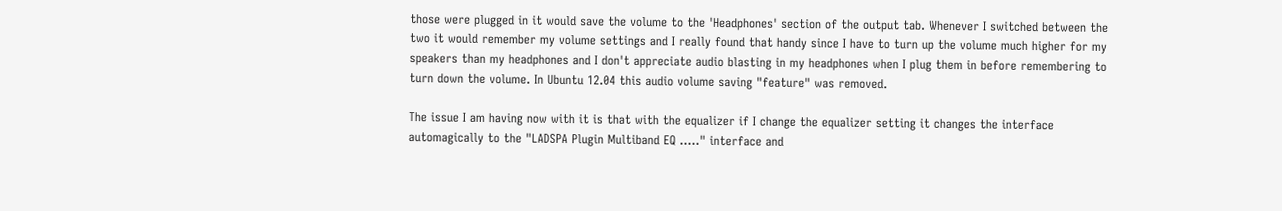those were plugged in it would save the volume to the 'Headphones' section of the output tab. Whenever I switched between the two it would remember my volume settings and I really found that handy since I have to turn up the volume much higher for my speakers than my headphones and I don't appreciate audio blasting in my headphones when I plug them in before remembering to turn down the volume. In Ubuntu 12.04 this audio volume saving "feature" was removed.

The issue I am having now with it is that with the equalizer if I change the equalizer setting it changes the interface automagically to the "LADSPA Plugin Multiband EQ ....." interface and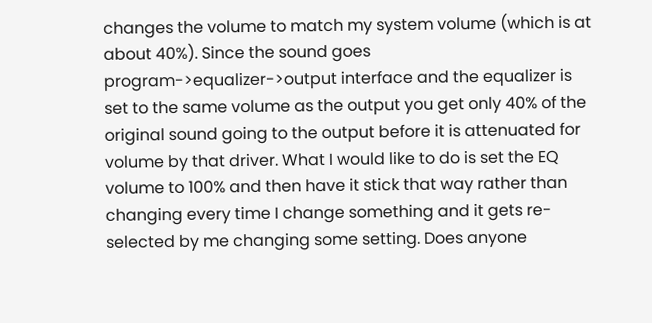changes the volume to match my system volume (which is at about 40%). Since the sound goes program->equalizer->output interface and the equalizer is set to the same volume as the output you get only 40% of the original sound going to the output before it is attenuated for volume by that driver. What I would like to do is set the EQ volume to 100% and then have it stick that way rather than changing every time I change something and it gets re-selected by me changing some setting. Does anyone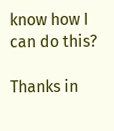know how I can do this?

Thanks in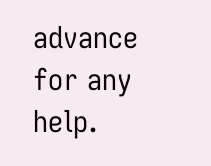advance for any help.